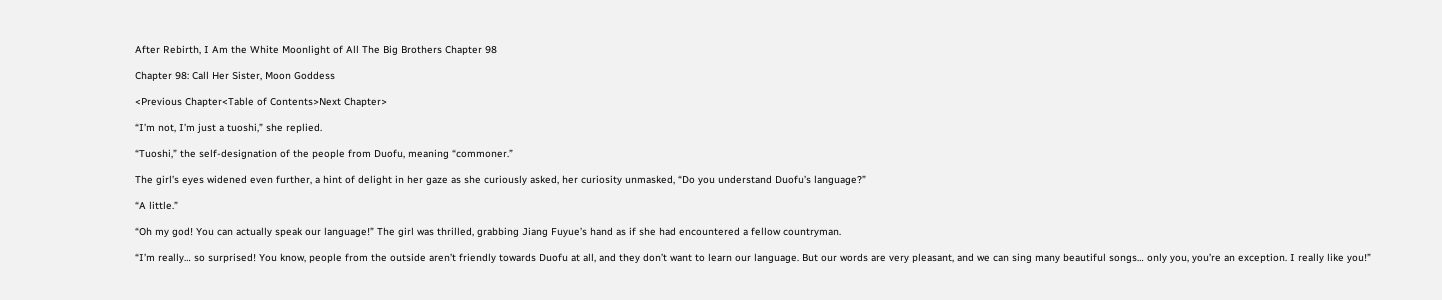After Rebirth, I Am the White Moonlight of All The Big Brothers Chapter 98

Chapter 98: Call Her Sister, Moon Goddess

<Previous Chapter<Table of Contents>Next Chapter>

“I’m not, I’m just a tuoshi,” she replied.

“Tuoshi,” the self-designation of the people from Duofu, meaning “commoner.”

The girl’s eyes widened even further, a hint of delight in her gaze as she curiously asked, her curiosity unmasked, “Do you understand Duofu’s language?”

“A little.”

“Oh my god! You can actually speak our language!” The girl was thrilled, grabbing Jiang Fuyue’s hand as if she had encountered a fellow countryman.

“I’m really… so surprised! You know, people from the outside aren’t friendly towards Duofu at all, and they don’t want to learn our language. But our words are very pleasant, and we can sing many beautiful songs… only you, you’re an exception. I really like you!”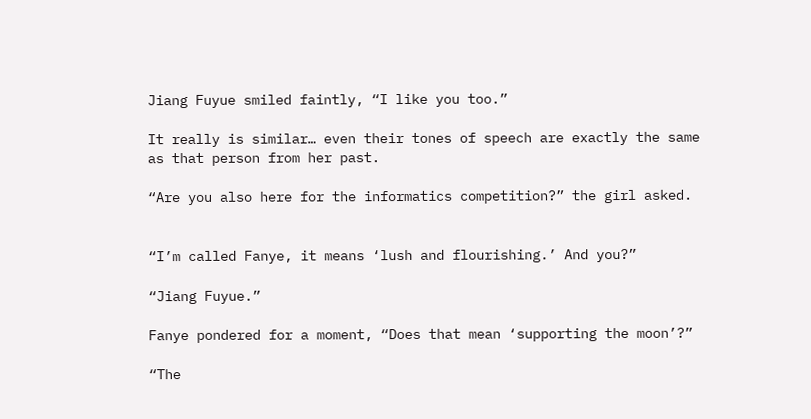Jiang Fuyue smiled faintly, “I like you too.”

It really is similar… even their tones of speech are exactly the same as that person from her past.

“Are you also here for the informatics competition?” the girl asked.


“I’m called Fanye, it means ‘lush and flourishing.’ And you?”

“Jiang Fuyue.”

Fanye pondered for a moment, “Does that mean ‘supporting the moon’?”

“The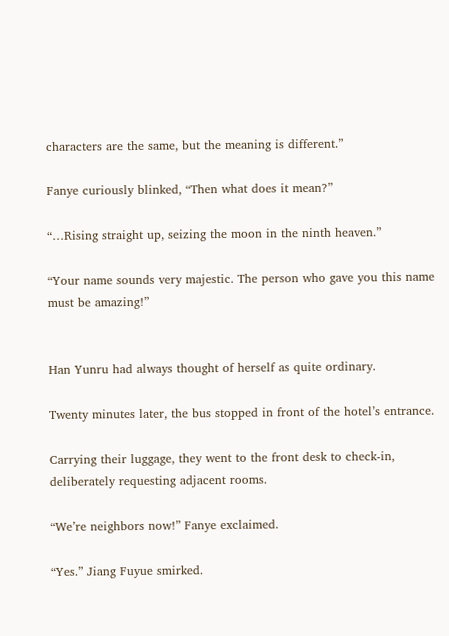characters are the same, but the meaning is different.”

Fanye curiously blinked, “Then what does it mean?”

“…Rising straight up, seizing the moon in the ninth heaven.”

“Your name sounds very majestic. The person who gave you this name must be amazing!”


Han Yunru had always thought of herself as quite ordinary.

Twenty minutes later, the bus stopped in front of the hotel’s entrance.

Carrying their luggage, they went to the front desk to check-in, deliberately requesting adjacent rooms.

“We’re neighbors now!” Fanye exclaimed.

“Yes.” Jiang Fuyue smirked.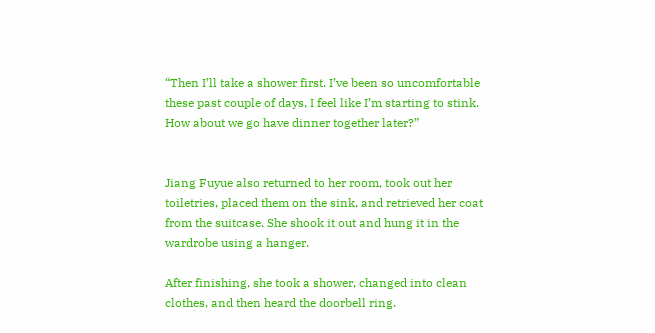“Then I’ll take a shower first. I’ve been so uncomfortable these past couple of days, I feel like I’m starting to stink. How about we go have dinner together later?”


Jiang Fuyue also returned to her room, took out her toiletries, placed them on the sink, and retrieved her coat from the suitcase. She shook it out and hung it in the wardrobe using a hanger.

After finishing, she took a shower, changed into clean clothes, and then heard the doorbell ring.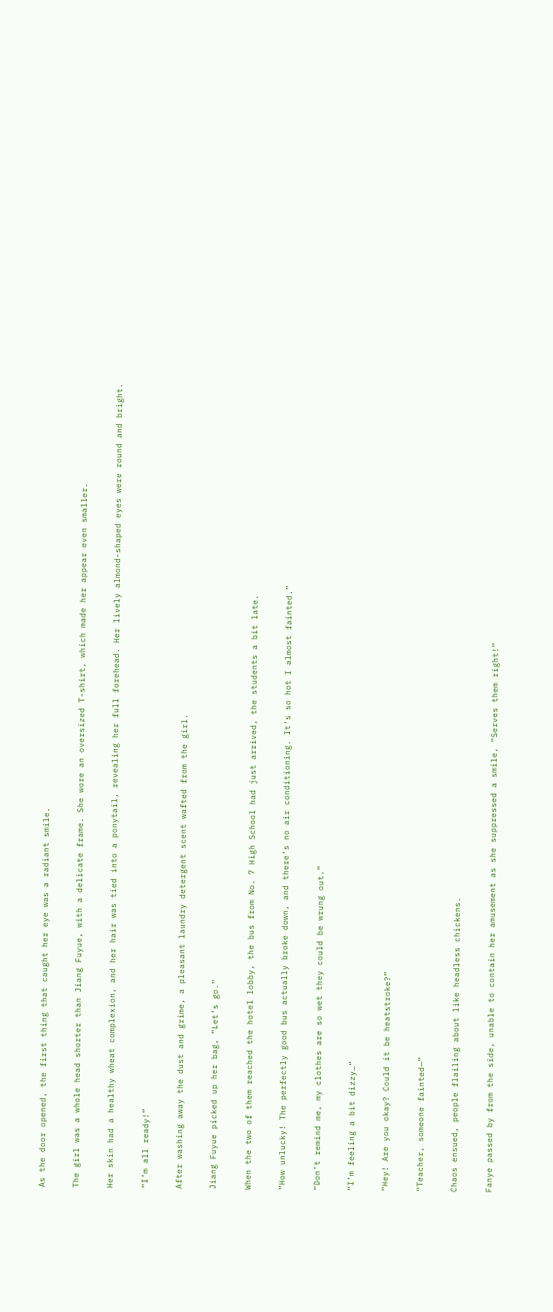As the door opened, the first thing that caught her eye was a radiant smile.

The girl was a whole head shorter than Jiang Fuyue, with a delicate frame. She wore an oversized T-shirt, which made her appear even smaller.

Her skin had a healthy wheat complexion, and her hair was tied into a ponytail, revealing her full forehead. Her lively almond-shaped eyes were round and bright.

“I’m all ready!”

After washing away the dust and grime, a pleasant laundry detergent scent wafted from the girl.

Jiang Fuyue picked up her bag, “Let’s go.”

When the two of them reached the hotel lobby, the bus from No. 7 High School had just arrived, the students a bit late.

“How unlucky! The perfectly good bus actually broke down, and there’s no air conditioning. It’s so hot I almost fainted.”

“Don’t remind me, my clothes are so wet they could be wrung out.”

“I’m feeling a bit dizzy…”

“Hey! Are you okay? Could it be heatstroke?”

“Teacher, someone fainted—”

Chaos ensued, people flailing about like headless chickens.

Fanye passed by from the side, unable to contain her amusement as she suppressed a smile, “Serves them right!”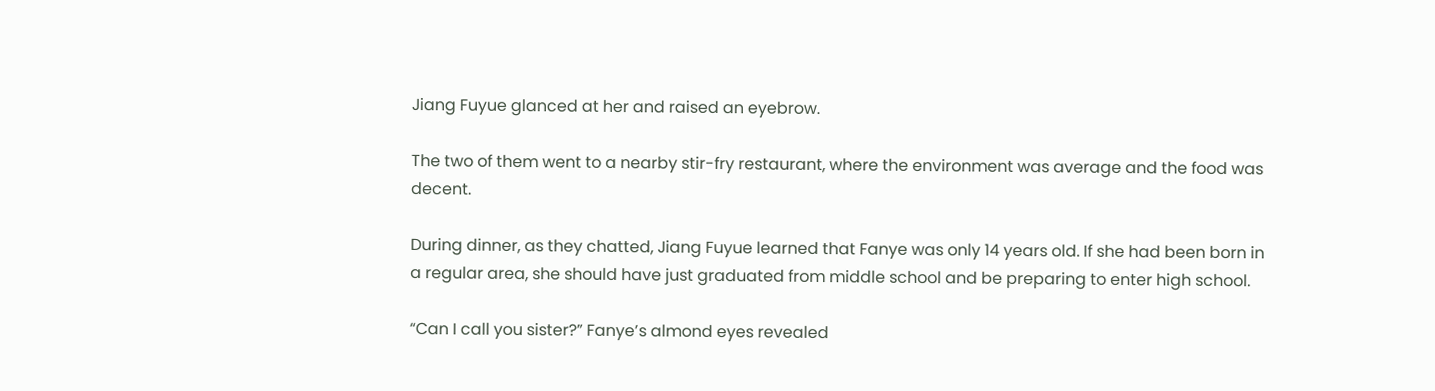Jiang Fuyue glanced at her and raised an eyebrow.

The two of them went to a nearby stir-fry restaurant, where the environment was average and the food was decent.

During dinner, as they chatted, Jiang Fuyue learned that Fanye was only 14 years old. If she had been born in a regular area, she should have just graduated from middle school and be preparing to enter high school.

“Can I call you sister?” Fanye’s almond eyes revealed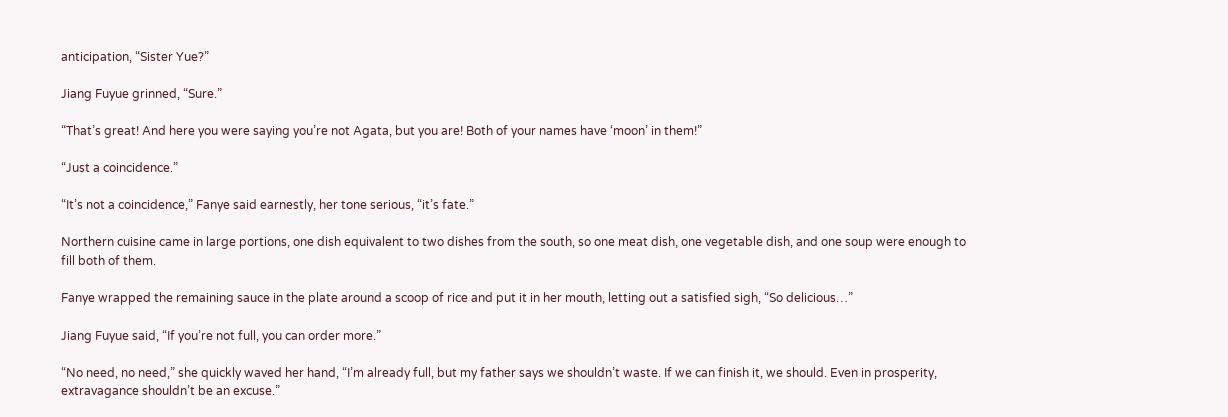anticipation, “Sister Yue?”

Jiang Fuyue grinned, “Sure.”

“That’s great! And here you were saying you’re not Agata, but you are! Both of your names have ‘moon’ in them!”

“Just a coincidence.”

“It’s not a coincidence,” Fanye said earnestly, her tone serious, “it’s fate.”

Northern cuisine came in large portions, one dish equivalent to two dishes from the south, so one meat dish, one vegetable dish, and one soup were enough to fill both of them.

Fanye wrapped the remaining sauce in the plate around a scoop of rice and put it in her mouth, letting out a satisfied sigh, “So delicious…”

Jiang Fuyue said, “If you’re not full, you can order more.”

“No need, no need,” she quickly waved her hand, “I’m already full, but my father says we shouldn’t waste. If we can finish it, we should. Even in prosperity, extravagance shouldn’t be an excuse.”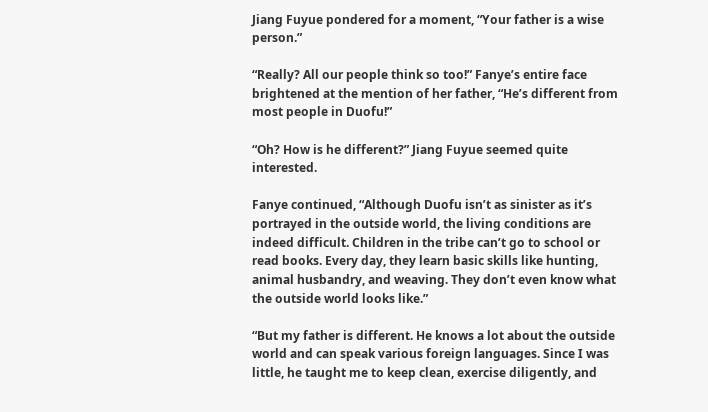Jiang Fuyue pondered for a moment, “Your father is a wise person.”

“Really? All our people think so too!” Fanye’s entire face brightened at the mention of her father, “He’s different from most people in Duofu!”

“Oh? How is he different?” Jiang Fuyue seemed quite interested.

Fanye continued, “Although Duofu isn’t as sinister as it’s portrayed in the outside world, the living conditions are indeed difficult. Children in the tribe can’t go to school or read books. Every day, they learn basic skills like hunting, animal husbandry, and weaving. They don’t even know what the outside world looks like.”

“But my father is different. He knows a lot about the outside world and can speak various foreign languages. Since I was little, he taught me to keep clean, exercise diligently, and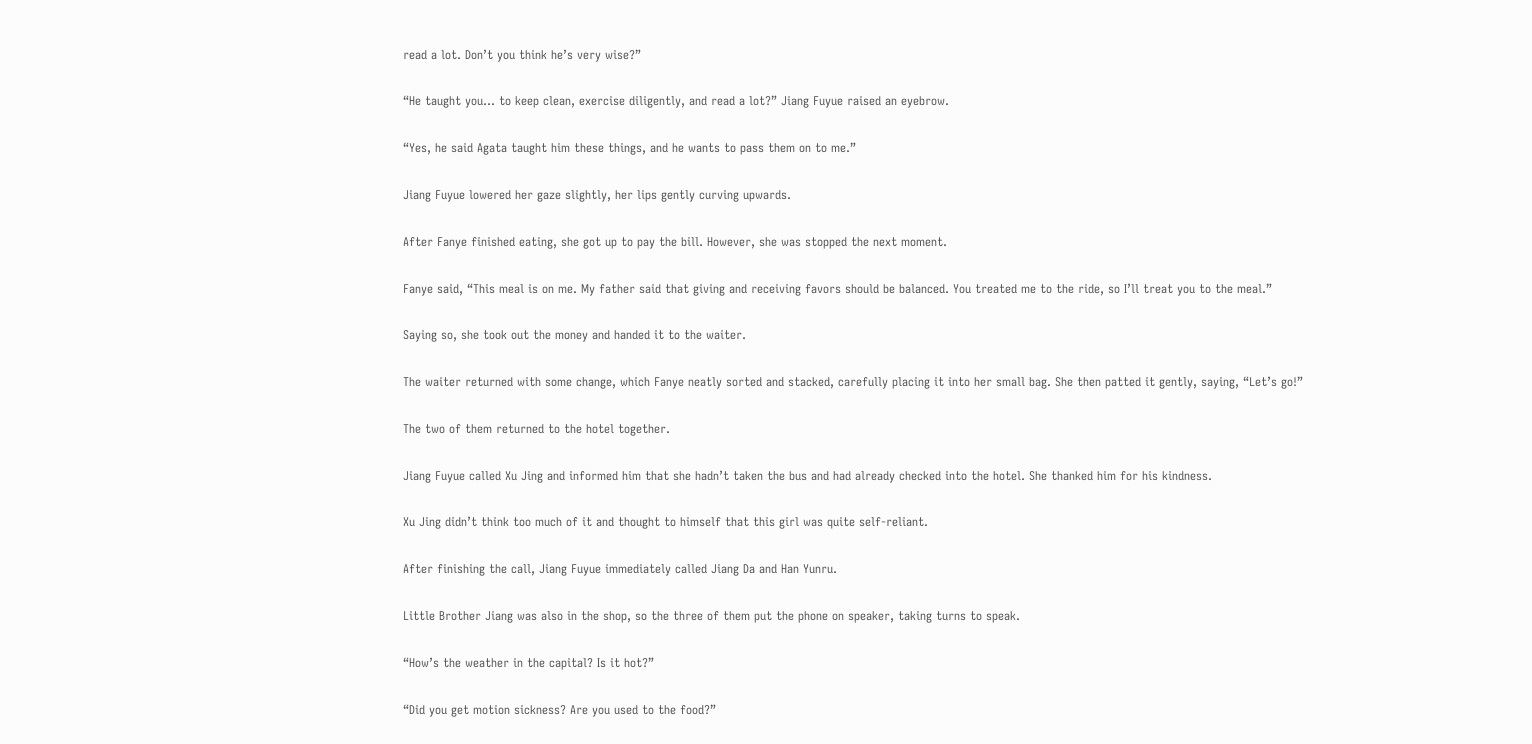read a lot. Don’t you think he’s very wise?”

“He taught you… to keep clean, exercise diligently, and read a lot?” Jiang Fuyue raised an eyebrow.

“Yes, he said Agata taught him these things, and he wants to pass them on to me.”

Jiang Fuyue lowered her gaze slightly, her lips gently curving upwards.

After Fanye finished eating, she got up to pay the bill. However, she was stopped the next moment.

Fanye said, “This meal is on me. My father said that giving and receiving favors should be balanced. You treated me to the ride, so I’ll treat you to the meal.”

Saying so, she took out the money and handed it to the waiter.

The waiter returned with some change, which Fanye neatly sorted and stacked, carefully placing it into her small bag. She then patted it gently, saying, “Let’s go!”

The two of them returned to the hotel together.

Jiang Fuyue called Xu Jing and informed him that she hadn’t taken the bus and had already checked into the hotel. She thanked him for his kindness.

Xu Jing didn’t think too much of it and thought to himself that this girl was quite self-reliant.

After finishing the call, Jiang Fuyue immediately called Jiang Da and Han Yunru.

Little Brother Jiang was also in the shop, so the three of them put the phone on speaker, taking turns to speak.

“How’s the weather in the capital? Is it hot?”

“Did you get motion sickness? Are you used to the food?”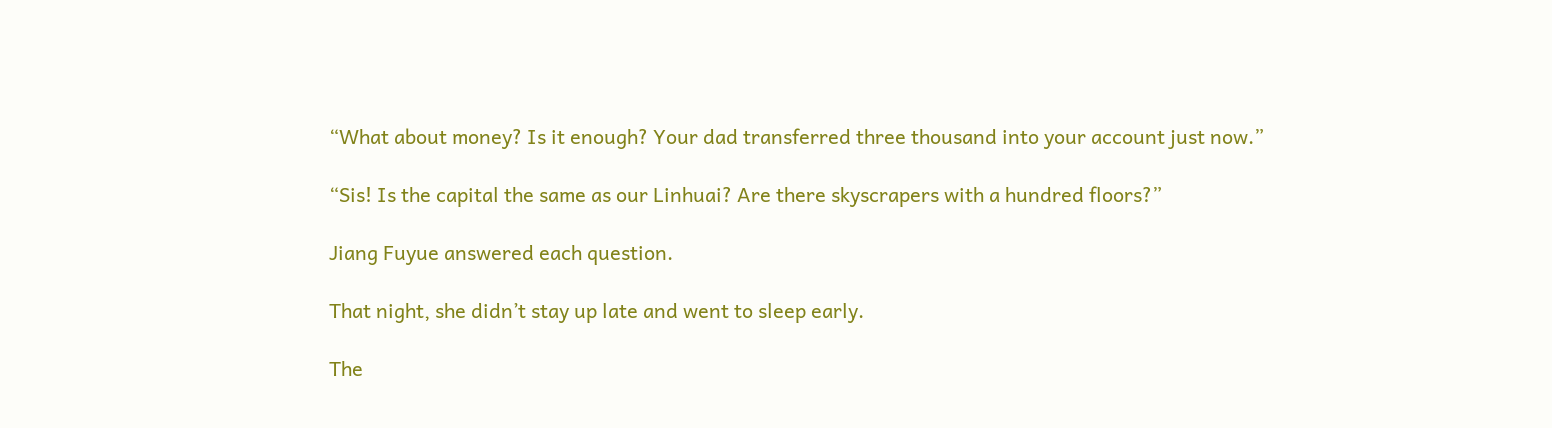“What about money? Is it enough? Your dad transferred three thousand into your account just now.”

“Sis! Is the capital the same as our Linhuai? Are there skyscrapers with a hundred floors?”

Jiang Fuyue answered each question.

That night, she didn’t stay up late and went to sleep early.

The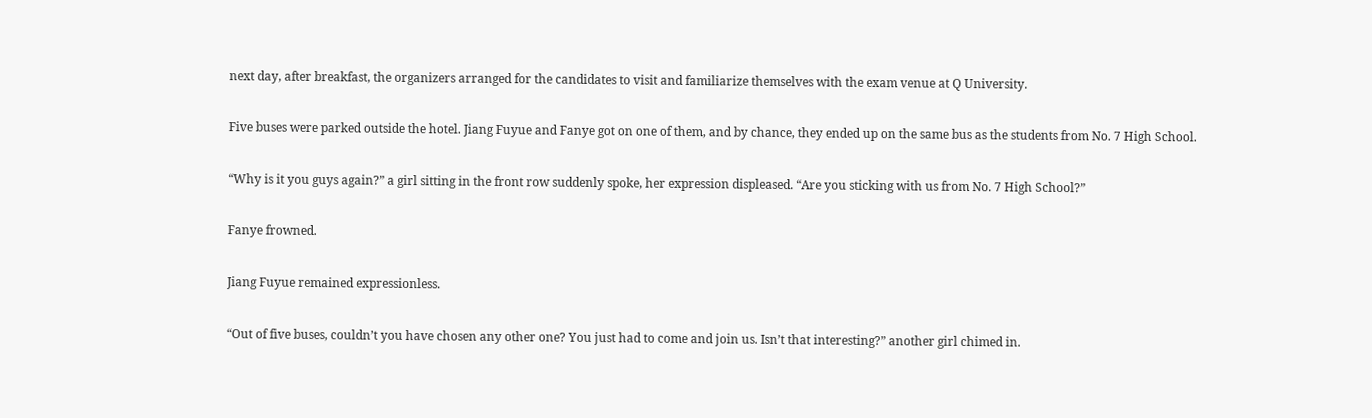next day, after breakfast, the organizers arranged for the candidates to visit and familiarize themselves with the exam venue at Q University.

Five buses were parked outside the hotel. Jiang Fuyue and Fanye got on one of them, and by chance, they ended up on the same bus as the students from No. 7 High School.

“Why is it you guys again?” a girl sitting in the front row suddenly spoke, her expression displeased. “Are you sticking with us from No. 7 High School?”

Fanye frowned.

Jiang Fuyue remained expressionless.

“Out of five buses, couldn’t you have chosen any other one? You just had to come and join us. Isn’t that interesting?” another girl chimed in.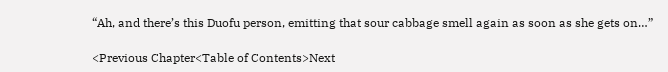“Ah, and there’s this Duofu person, emitting that sour cabbage smell again as soon as she gets on…”

<Previous Chapter<Table of Contents>Next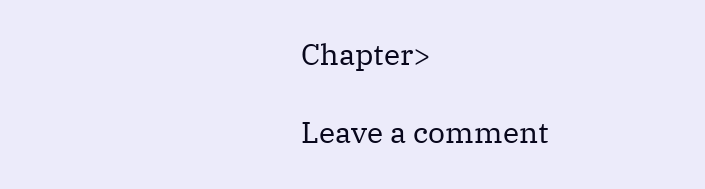Chapter>

Leave a comment